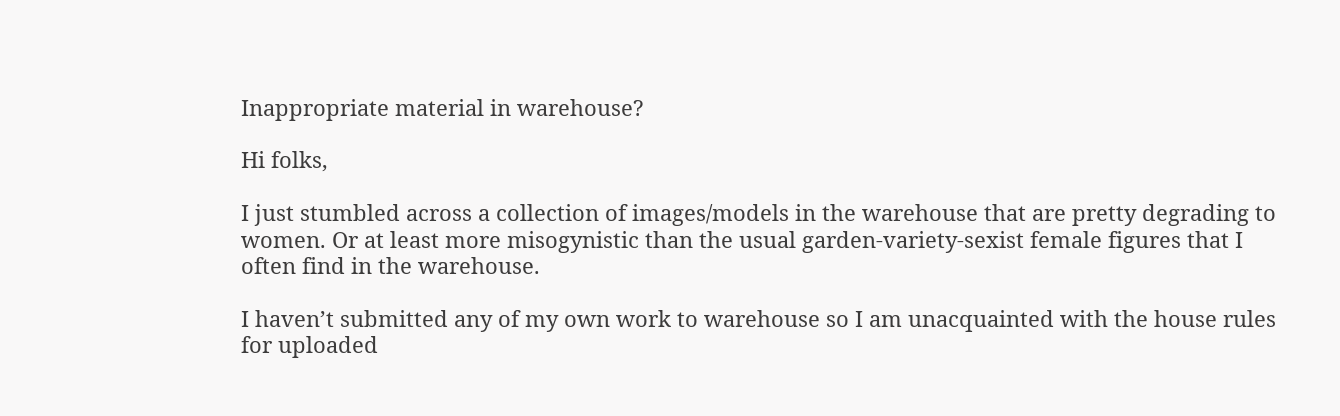Inappropriate material in warehouse?

Hi folks,

I just stumbled across a collection of images/models in the warehouse that are pretty degrading to women. Or at least more misogynistic than the usual garden-variety-sexist female figures that I often find in the warehouse.

I haven’t submitted any of my own work to warehouse so I am unacquainted with the house rules for uploaded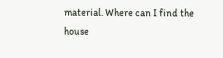material. Where can I find the house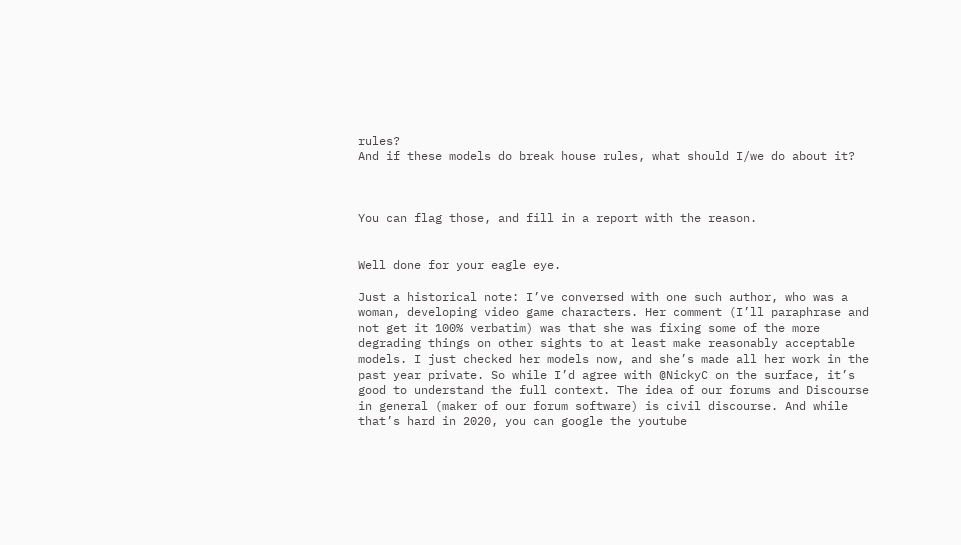rules?
And if these models do break house rules, what should I/we do about it?



You can flag those, and fill in a report with the reason.


Well done for your eagle eye.

Just a historical note: I’ve conversed with one such author, who was a woman, developing video game characters. Her comment (I’ll paraphrase and not get it 100% verbatim) was that she was fixing some of the more degrading things on other sights to at least make reasonably acceptable models. I just checked her models now, and she’s made all her work in the past year private. So while I’d agree with @NickyC on the surface, it’s good to understand the full context. The idea of our forums and Discourse in general (maker of our forum software) is civil discourse. And while that’s hard in 2020, you can google the youtube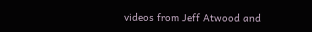videos from Jeff Atwood and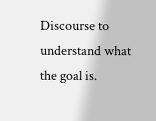Discourse to understand what the goal is.